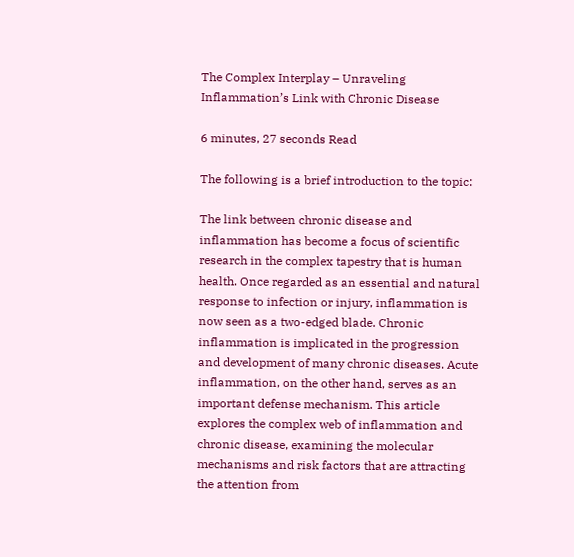The Complex Interplay – Unraveling Inflammation’s Link with Chronic Disease

6 minutes, 27 seconds Read

The following is a brief introduction to the topic:

The link between chronic disease and inflammation has become a focus of scientific research in the complex tapestry that is human health. Once regarded as an essential and natural response to infection or injury, inflammation is now seen as a two-edged blade. Chronic inflammation is implicated in the progression and development of many chronic diseases. Acute inflammation, on the other hand, serves as an important defense mechanism. This article explores the complex web of inflammation and chronic disease, examining the molecular mechanisms and risk factors that are attracting the attention from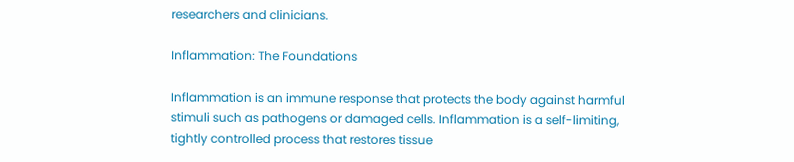researchers and clinicians.

Inflammation: The Foundations

Inflammation is an immune response that protects the body against harmful stimuli such as pathogens or damaged cells. Inflammation is a self-limiting, tightly controlled process that restores tissue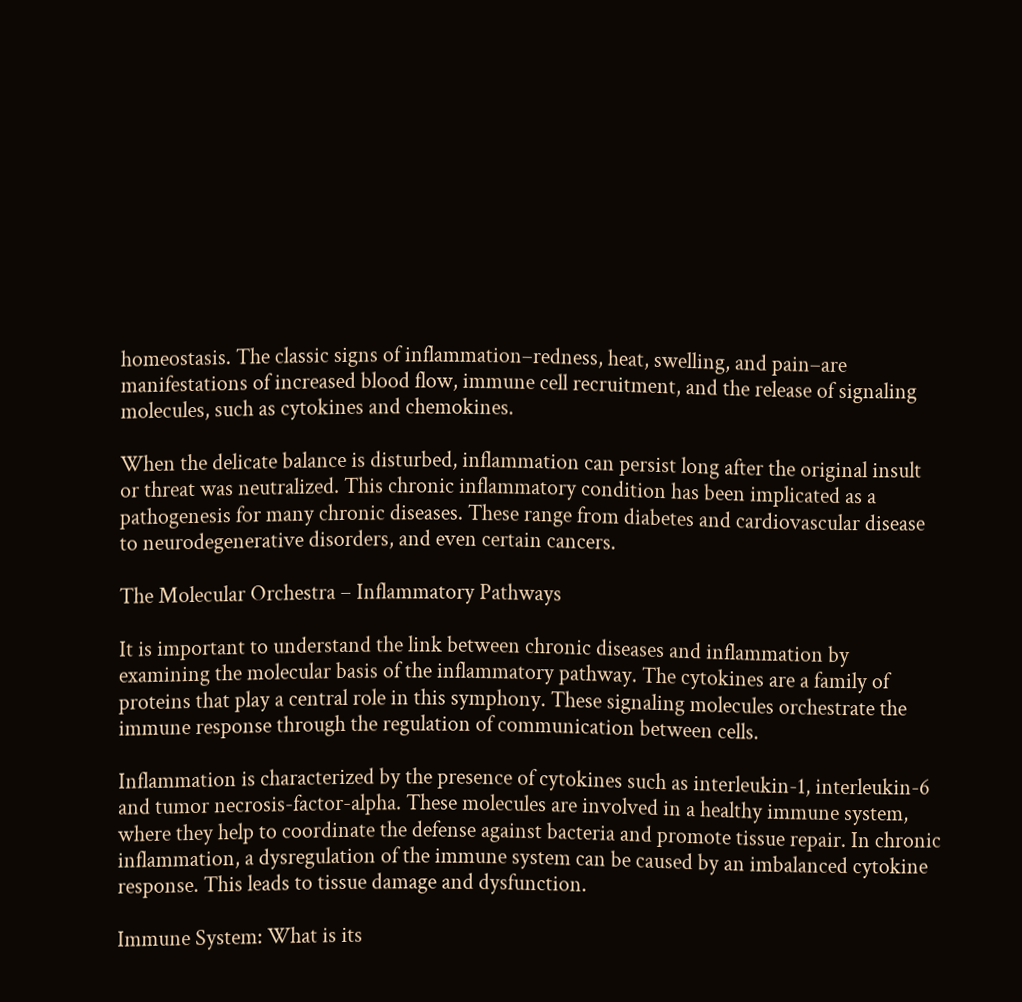homeostasis. The classic signs of inflammation–redness, heat, swelling, and pain–are manifestations of increased blood flow, immune cell recruitment, and the release of signaling molecules, such as cytokines and chemokines.

When the delicate balance is disturbed, inflammation can persist long after the original insult or threat was neutralized. This chronic inflammatory condition has been implicated as a pathogenesis for many chronic diseases. These range from diabetes and cardiovascular disease to neurodegenerative disorders, and even certain cancers.

The Molecular Orchestra – Inflammatory Pathways

It is important to understand the link between chronic diseases and inflammation by examining the molecular basis of the inflammatory pathway. The cytokines are a family of proteins that play a central role in this symphony. These signaling molecules orchestrate the immune response through the regulation of communication between cells.

Inflammation is characterized by the presence of cytokines such as interleukin-1, interleukin-6 and tumor necrosis-factor-alpha. These molecules are involved in a healthy immune system, where they help to coordinate the defense against bacteria and promote tissue repair. In chronic inflammation, a dysregulation of the immune system can be caused by an imbalanced cytokine response. This leads to tissue damage and dysfunction.

Immune System: What is its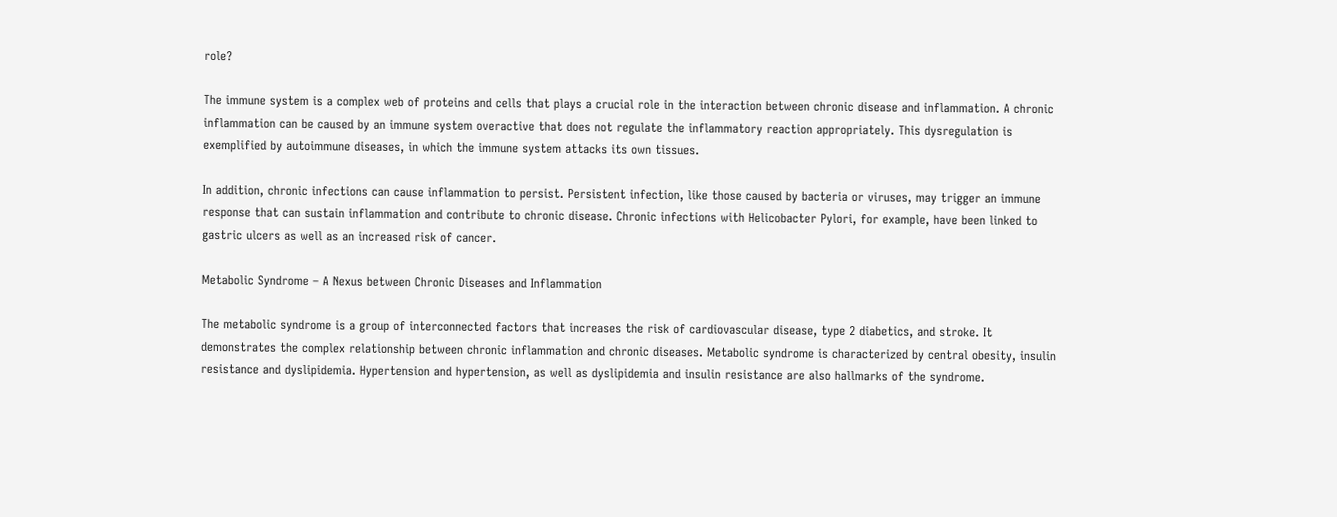role?

The immune system is a complex web of proteins and cells that plays a crucial role in the interaction between chronic disease and inflammation. A chronic inflammation can be caused by an immune system overactive that does not regulate the inflammatory reaction appropriately. This dysregulation is exemplified by autoimmune diseases, in which the immune system attacks its own tissues.

In addition, chronic infections can cause inflammation to persist. Persistent infection, like those caused by bacteria or viruses, may trigger an immune response that can sustain inflammation and contribute to chronic disease. Chronic infections with Helicobacter Pylori, for example, have been linked to gastric ulcers as well as an increased risk of cancer.

Metabolic Syndrome – A Nexus between Chronic Diseases and Inflammation

The metabolic syndrome is a group of interconnected factors that increases the risk of cardiovascular disease, type 2 diabetics, and stroke. It demonstrates the complex relationship between chronic inflammation and chronic diseases. Metabolic syndrome is characterized by central obesity, insulin resistance and dyslipidemia. Hypertension and hypertension, as well as dyslipidemia and insulin resistance are also hallmarks of the syndrome.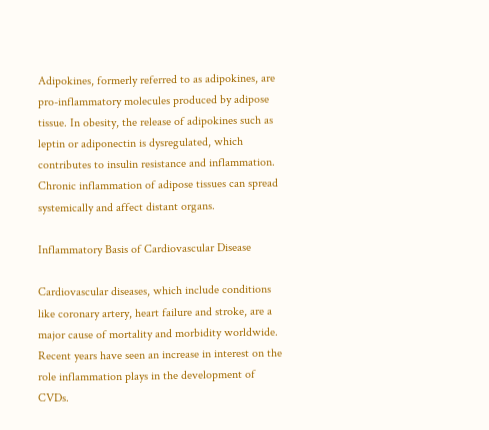Adipokines, formerly referred to as adipokines, are pro-inflammatory molecules produced by adipose tissue. In obesity, the release of adipokines such as leptin or adiponectin is dysregulated, which contributes to insulin resistance and inflammation. Chronic inflammation of adipose tissues can spread systemically and affect distant organs.

Inflammatory Basis of Cardiovascular Disease

Cardiovascular diseases, which include conditions like coronary artery, heart failure and stroke, are a major cause of mortality and morbidity worldwide. Recent years have seen an increase in interest on the role inflammation plays in the development of CVDs.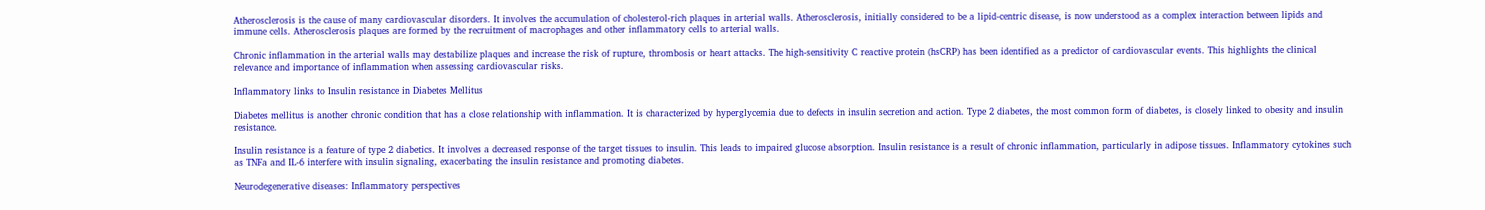Atherosclerosis is the cause of many cardiovascular disorders. It involves the accumulation of cholesterol-rich plaques in arterial walls. Atherosclerosis, initially considered to be a lipid-centric disease, is now understood as a complex interaction between lipids and immune cells. Atherosclerosis plaques are formed by the recruitment of macrophages and other inflammatory cells to arterial walls.

Chronic inflammation in the arterial walls may destabilize plaques and increase the risk of rupture, thrombosis or heart attacks. The high-sensitivity C reactive protein (hsCRP) has been identified as a predictor of cardiovascular events. This highlights the clinical relevance and importance of inflammation when assessing cardiovascular risks.

Inflammatory links to Insulin resistance in Diabetes Mellitus

Diabetes mellitus is another chronic condition that has a close relationship with inflammation. It is characterized by hyperglycemia due to defects in insulin secretion and action. Type 2 diabetes, the most common form of diabetes, is closely linked to obesity and insulin resistance.

Insulin resistance is a feature of type 2 diabetics. It involves a decreased response of the target tissues to insulin. This leads to impaired glucose absorption. Insulin resistance is a result of chronic inflammation, particularly in adipose tissues. Inflammatory cytokines such as TNFa and IL-6 interfere with insulin signaling, exacerbating the insulin resistance and promoting diabetes.

Neurodegenerative diseases: Inflammatory perspectives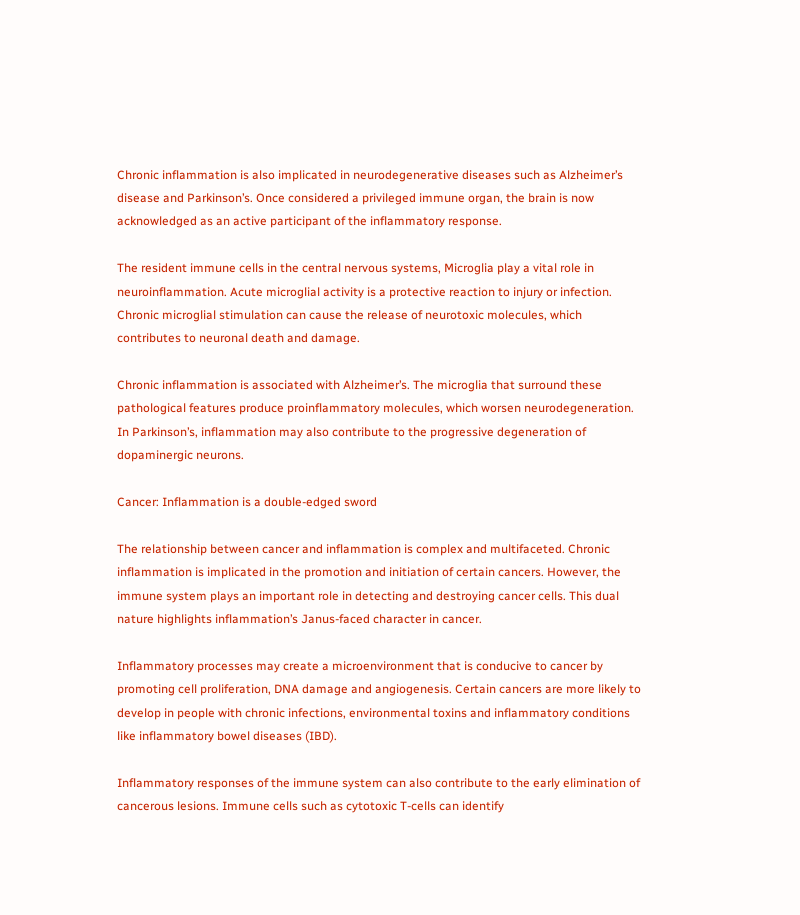Chronic inflammation is also implicated in neurodegenerative diseases such as Alzheimer’s disease and Parkinson’s. Once considered a privileged immune organ, the brain is now acknowledged as an active participant of the inflammatory response.

The resident immune cells in the central nervous systems, Microglia play a vital role in neuroinflammation. Acute microglial activity is a protective reaction to injury or infection. Chronic microglial stimulation can cause the release of neurotoxic molecules, which contributes to neuronal death and damage.

Chronic inflammation is associated with Alzheimer’s. The microglia that surround these pathological features produce proinflammatory molecules, which worsen neurodegeneration. In Parkinson’s, inflammation may also contribute to the progressive degeneration of dopaminergic neurons.

Cancer: Inflammation is a double-edged sword

The relationship between cancer and inflammation is complex and multifaceted. Chronic inflammation is implicated in the promotion and initiation of certain cancers. However, the immune system plays an important role in detecting and destroying cancer cells. This dual nature highlights inflammation’s Janus-faced character in cancer.

Inflammatory processes may create a microenvironment that is conducive to cancer by promoting cell proliferation, DNA damage and angiogenesis. Certain cancers are more likely to develop in people with chronic infections, environmental toxins and inflammatory conditions like inflammatory bowel diseases (IBD).

Inflammatory responses of the immune system can also contribute to the early elimination of cancerous lesions. Immune cells such as cytotoxic T-cells can identify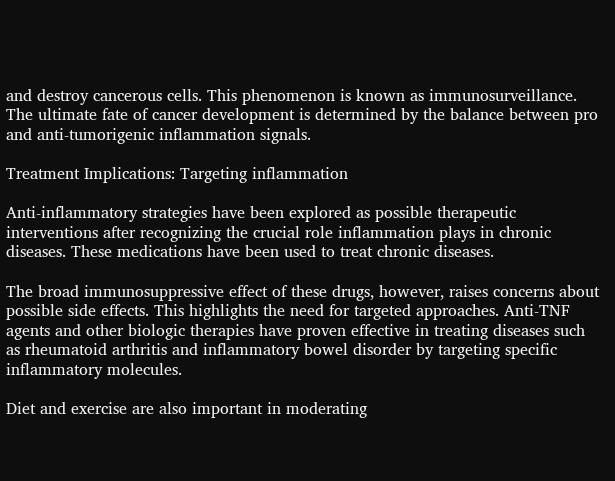and destroy cancerous cells. This phenomenon is known as immunosurveillance. The ultimate fate of cancer development is determined by the balance between pro and anti-tumorigenic inflammation signals.

Treatment Implications: Targeting inflammation

Anti-inflammatory strategies have been explored as possible therapeutic interventions after recognizing the crucial role inflammation plays in chronic diseases. These medications have been used to treat chronic diseases.

The broad immunosuppressive effect of these drugs, however, raises concerns about possible side effects. This highlights the need for targeted approaches. Anti-TNF agents and other biologic therapies have proven effective in treating diseases such as rheumatoid arthritis and inflammatory bowel disorder by targeting specific inflammatory molecules.

Diet and exercise are also important in moderating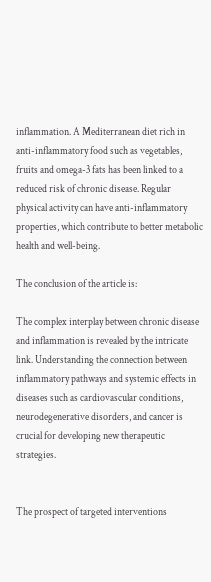inflammation. A Mediterranean diet rich in anti-inflammatory food such as vegetables, fruits and omega-3 fats has been linked to a reduced risk of chronic disease. Regular physical activity can have anti-inflammatory properties, which contribute to better metabolic health and well-being.

The conclusion of the article is:

The complex interplay between chronic disease and inflammation is revealed by the intricate link. Understanding the connection between inflammatory pathways and systemic effects in diseases such as cardiovascular conditions, neurodegenerative disorders, and cancer is crucial for developing new therapeutic strategies.


The prospect of targeted interventions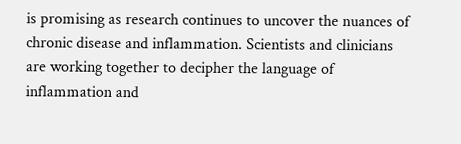is promising as research continues to uncover the nuances of chronic disease and inflammation. Scientists and clinicians are working together to decipher the language of inflammation and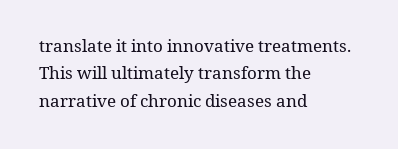translate it into innovative treatments. This will ultimately transform the narrative of chronic diseases and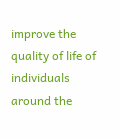improve the quality of life of individuals around the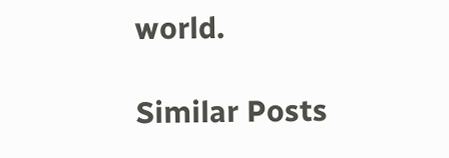world.

Similar Posts